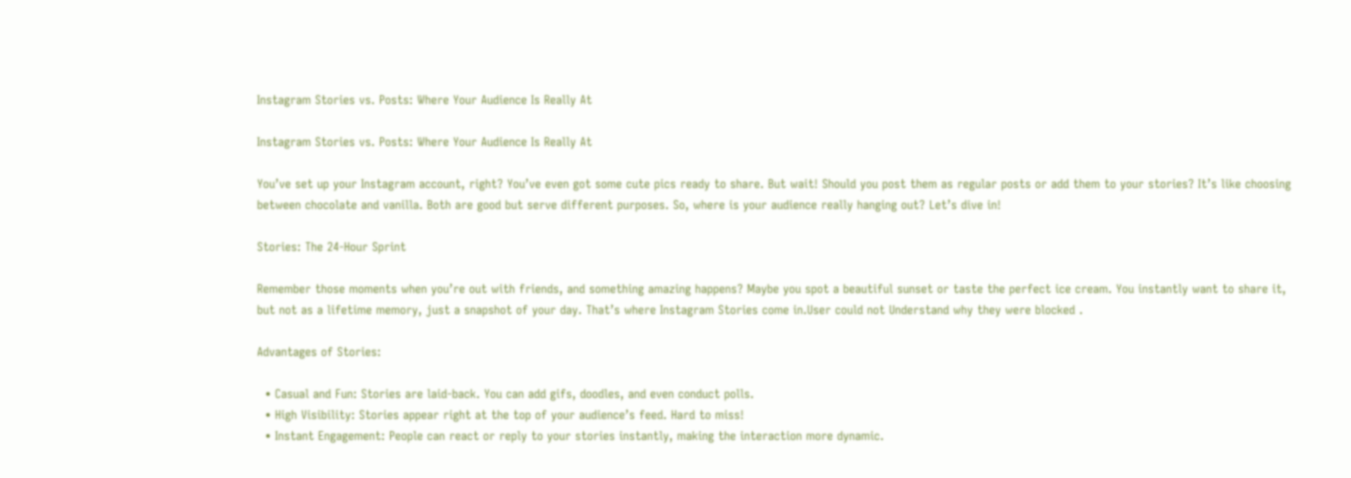Instagram Stories vs. Posts: Where Your Audience Is Really At

Instagram Stories vs. Posts: Where Your Audience Is Really At

You’ve set up your Instagram account, right? You’ve even got some cute pics ready to share. But wait! Should you post them as regular posts or add them to your stories? It’s like choosing between chocolate and vanilla. Both are good but serve different purposes. So, where is your audience really hanging out? Let’s dive in!

Stories: The 24-Hour Sprint

Remember those moments when you’re out with friends, and something amazing happens? Maybe you spot a beautiful sunset or taste the perfect ice cream. You instantly want to share it, but not as a lifetime memory, just a snapshot of your day. That’s where Instagram Stories come in.User could not Understand why they were blocked .

Advantages of Stories:

  • Casual and Fun: Stories are laid-back. You can add gifs, doodles, and even conduct polls.
  • High Visibility: Stories appear right at the top of your audience’s feed. Hard to miss!
  • Instant Engagement: People can react or reply to your stories instantly, making the interaction more dynamic.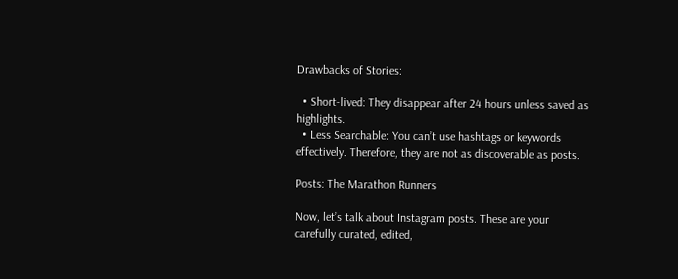Drawbacks of Stories:

  • Short-lived: They disappear after 24 hours unless saved as highlights.
  • Less Searchable: You can’t use hashtags or keywords effectively. Therefore, they are not as discoverable as posts.

Posts: The Marathon Runners

Now, let’s talk about Instagram posts. These are your carefully curated, edited,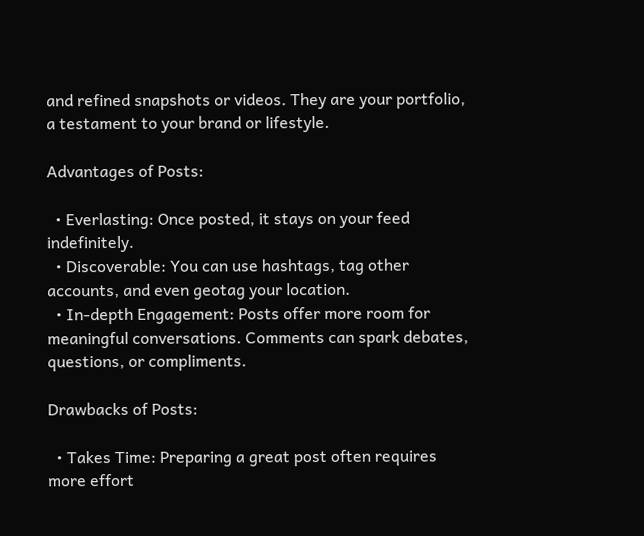and refined snapshots or videos. They are your portfolio, a testament to your brand or lifestyle.

Advantages of Posts:

  • Everlasting: Once posted, it stays on your feed indefinitely.
  • Discoverable: You can use hashtags, tag other accounts, and even geotag your location.
  • In-depth Engagement: Posts offer more room for meaningful conversations. Comments can spark debates, questions, or compliments.

Drawbacks of Posts:

  • Takes Time: Preparing a great post often requires more effort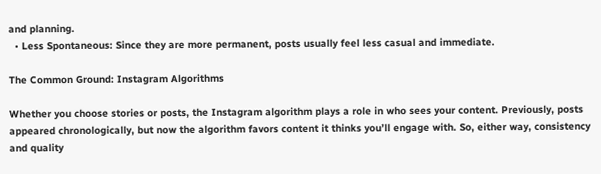and planning.
  • Less Spontaneous: Since they are more permanent, posts usually feel less casual and immediate.

The Common Ground: Instagram Algorithms

Whether you choose stories or posts, the Instagram algorithm plays a role in who sees your content. Previously, posts appeared chronologically, but now the algorithm favors content it thinks you’ll engage with. So, either way, consistency and quality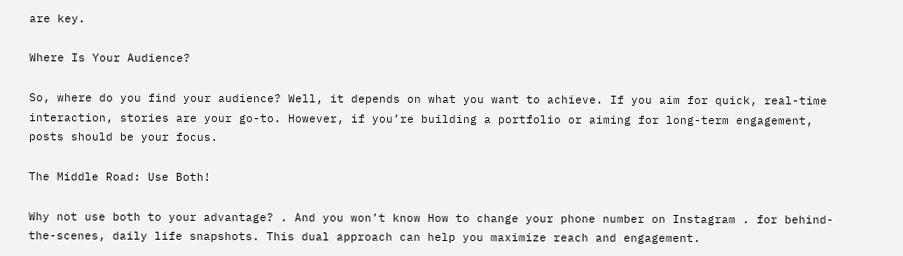are key.

Where Is Your Audience?

So, where do you find your audience? Well, it depends on what you want to achieve. If you aim for quick, real-time interaction, stories are your go-to. However, if you’re building a portfolio or aiming for long-term engagement, posts should be your focus.

The Middle Road: Use Both!

Why not use both to your advantage? . And you won’t know How to change your phone number on Instagram . for behind-the-scenes, daily life snapshots. This dual approach can help you maximize reach and engagement.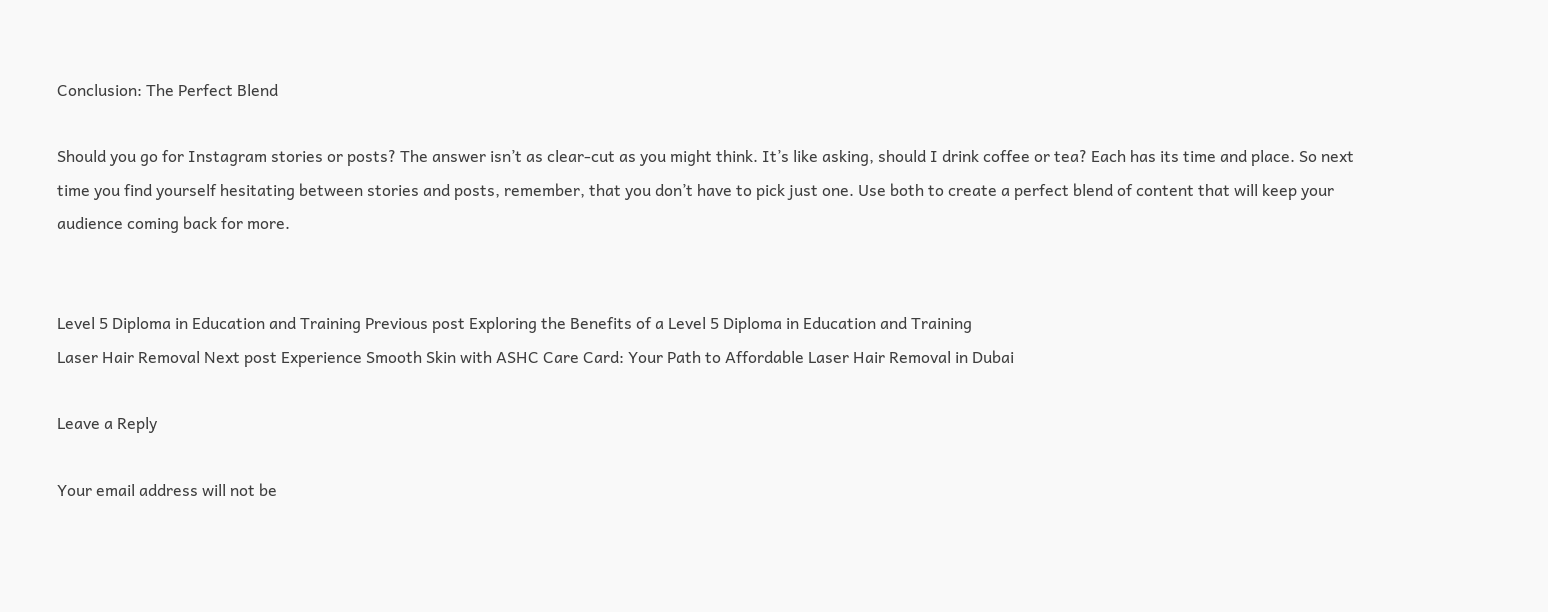Conclusion: The Perfect Blend

Should you go for Instagram stories or posts? The answer isn’t as clear-cut as you might think. It’s like asking, should I drink coffee or tea? Each has its time and place. So next time you find yourself hesitating between stories and posts, remember, that you don’t have to pick just one. Use both to create a perfect blend of content that will keep your audience coming back for more.


Level 5 Diploma in Education and Training Previous post Exploring the Benefits of a Level 5 Diploma in Education and Training
Laser Hair Removal Next post Experience Smooth Skin with ASHC Care Card: Your Path to Affordable Laser Hair Removal in Dubai

Leave a Reply

Your email address will not be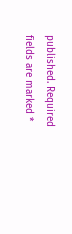published. Required fields are marked *